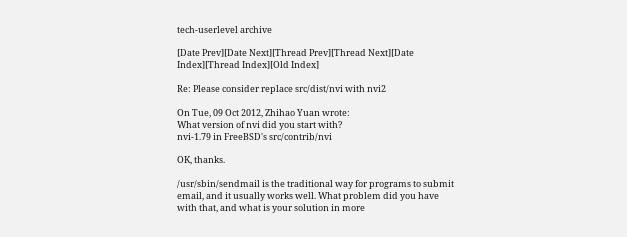tech-userlevel archive

[Date Prev][Date Next][Thread Prev][Thread Next][Date Index][Thread Index][Old Index]

Re: Please consider replace src/dist/nvi with nvi2

On Tue, 09 Oct 2012, Zhihao Yuan wrote:
What version of nvi did you start with?
nvi-1.79 in FreeBSD's src/contrib/nvi

OK, thanks.

/usr/sbin/sendmail is the traditional way for programs to submit email, and it usually works well. What problem did you have with that, and what is your solution in more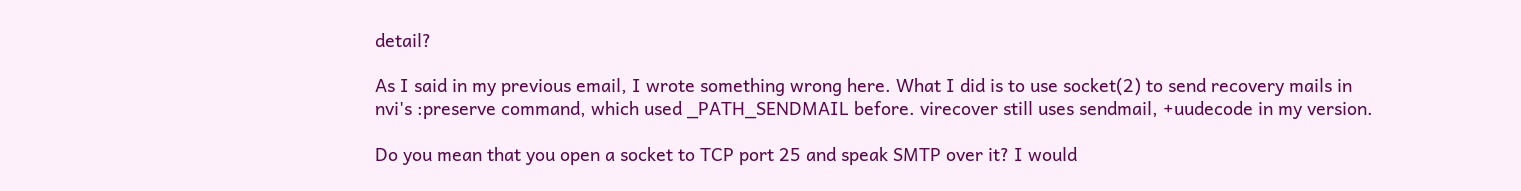detail?

As I said in my previous email, I wrote something wrong here. What I did is to use socket(2) to send recovery mails in nvi's :preserve command, which used _PATH_SENDMAIL before. virecover still uses sendmail, +uudecode in my version.

Do you mean that you open a socket to TCP port 25 and speak SMTP over it? I would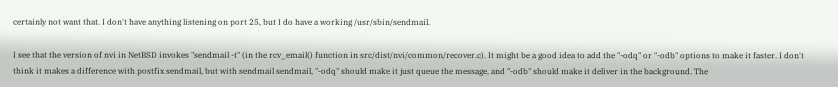certainly not want that. I don't have anything listening on port 25, but I do have a working /usr/sbin/sendmail.

I see that the version of nvi in NetBSD invokes "sendmail -t" (in the rcv_email() function in src/dist/nvi/common/recover.c). It might be a good idea to add the "-odq" or "-odb" options to make it faster. I don't think it makes a difference with postfix sendmail, but with sendmail sendmail, "-odq" should make it just queue the message, and "-odb" should make it deliver in the background. The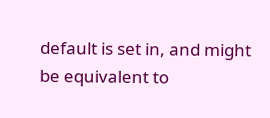default is set in, and might be equivalent to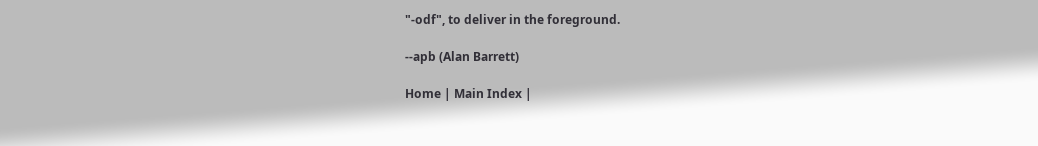"-odf", to deliver in the foreground.

--apb (Alan Barrett)

Home | Main Index |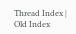Thread Index | Old Index